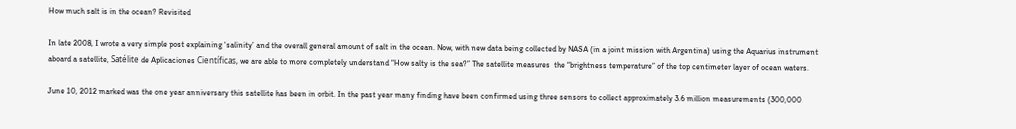How much salt is in the ocean? Revisited

In late 2008, I wrote a very simple post explaining ‘salinity’ and the overall general amount of salt in the ocean. Now, with new data being collected by NASA (in a joint mission with Argentina) using the Aquarius instrument aboard a satellite, Satélite de Aplicaciones Científicas, we are able to more completely understand “How salty is the sea?” The satellite measures  the “brightness temperature” of the top centimeter layer of ocean waters.

June 10, 2012 marked was the one year anniversary this satellite has been in orbit. In the past year many finding have been confirmed using three sensors to collect approximately 3.6 million measurements (300,000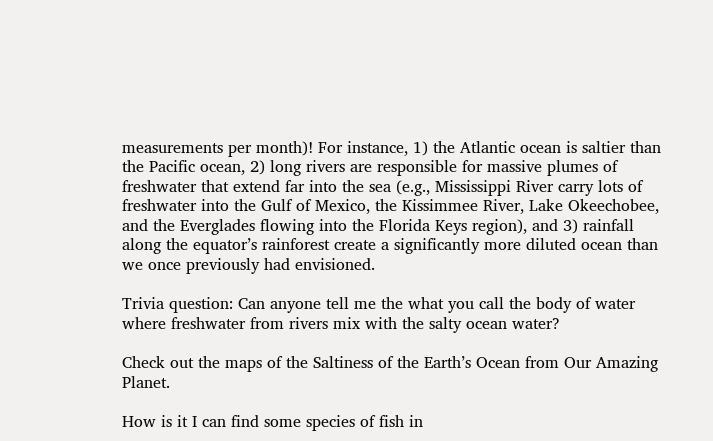measurements per month)! For instance, 1) the Atlantic ocean is saltier than the Pacific ocean, 2) long rivers are responsible for massive plumes of freshwater that extend far into the sea (e.g., Mississippi River carry lots of freshwater into the Gulf of Mexico, the Kissimmee River, Lake Okeechobee, and the Everglades flowing into the Florida Keys region), and 3) rainfall along the equator’s rainforest create a significantly more diluted ocean than we once previously had envisioned.

Trivia question: Can anyone tell me the what you call the body of water where freshwater from rivers mix with the salty ocean water?

Check out the maps of the Saltiness of the Earth’s Ocean from Our Amazing Planet.

How is it I can find some species of fish in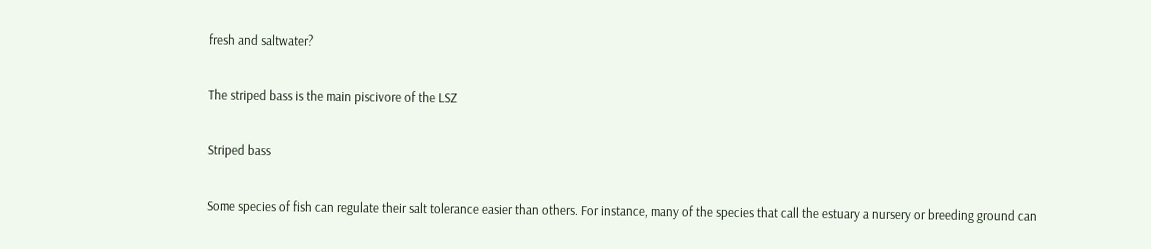fresh and saltwater?

The striped bass is the main piscivore of the LSZ

Striped bass

Some species of fish can regulate their salt tolerance easier than others. For instance, many of the species that call the estuary a nursery or breeding ground can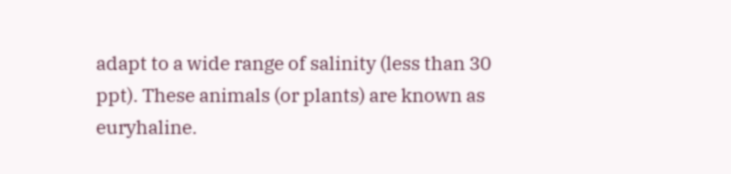adapt to a wide range of salinity (less than 30 ppt). These animals (or plants) are known as euryhaline.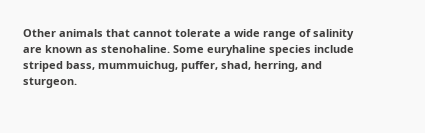Other animals that cannot tolerate a wide range of salinity are known as stenohaline. Some euryhaline species include striped bass, mummuichug, puffer, shad, herring, and sturgeon.